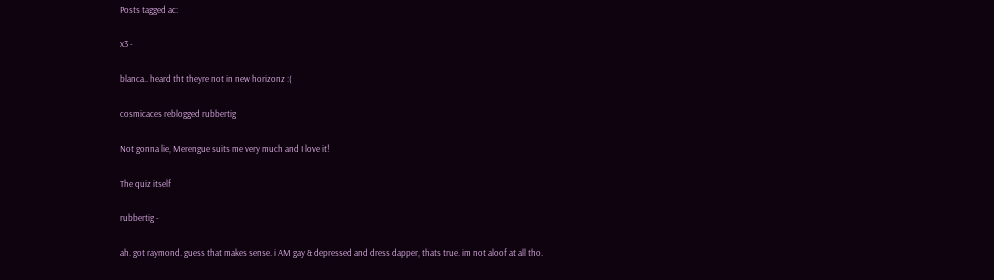Posts tagged ac:

x3 -

blanca.. heard tht theyre not in new horizonz :(

cosmicaces reblogged rubbertig

Not gonna lie, Merengue suits me very much and I love it!

The quiz itself

rubbertig -

ah. got raymond. guess that makes sense. i AM gay & depressed and dress dapper, thats true. im not aloof at all tho.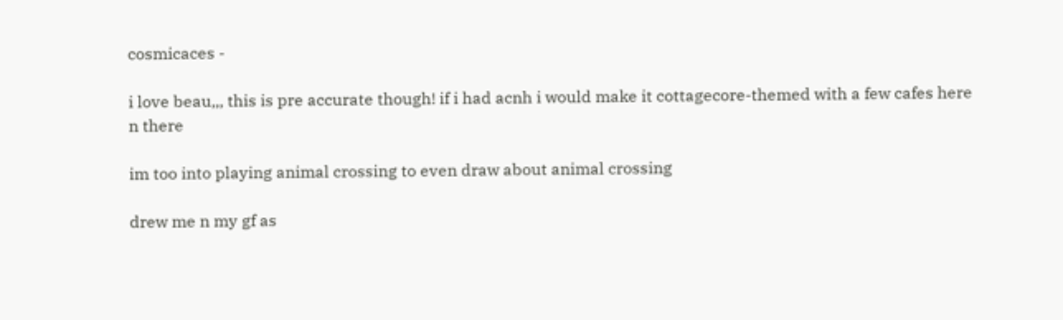cosmicaces -

i love beau,,, this is pre accurate though! if i had acnh i would make it cottagecore-themed with a few cafes here n there

im too into playing animal crossing to even draw about animal crossing

drew me n my gf as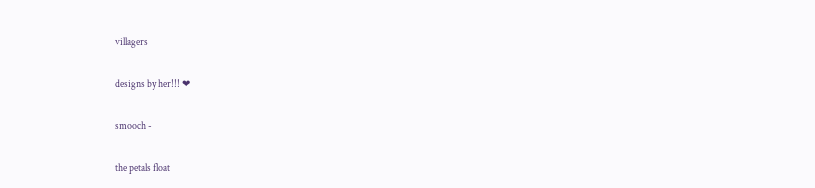villagers

designs by her!!! ❤

smooch -

the petals float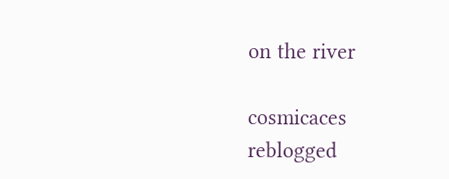on the river

cosmicaces reblogged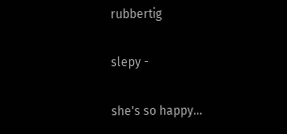rubbertig

slepy -

she's so happy...